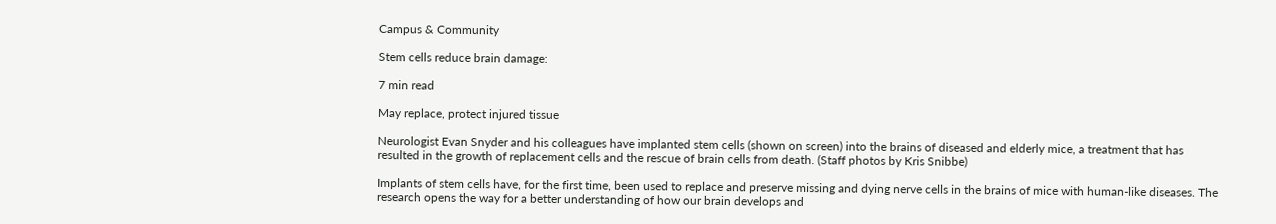Campus & Community

Stem cells reduce brain damage:

7 min read

May replace, protect injured tissue

Neurologist Evan Snyder and his colleagues have implanted stem cells (shown on screen) into the brains of diseased and elderly mice, a treatment that has resulted in the growth of replacement cells and the rescue of brain cells from death. (Staff photos by Kris Snibbe)

Implants of stem cells have, for the first time, been used to replace and preserve missing and dying nerve cells in the brains of mice with human-like diseases. The research opens the way for a better understanding of how our brain develops and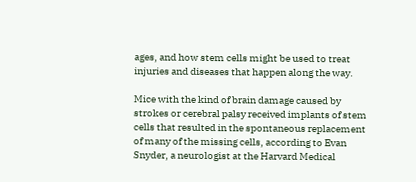ages, and how stem cells might be used to treat injuries and diseases that happen along the way.

Mice with the kind of brain damage caused by strokes or cerebral palsy received implants of stem cells that resulted in the spontaneous replacement of many of the missing cells, according to Evan Snyder, a neurologist at the Harvard Medical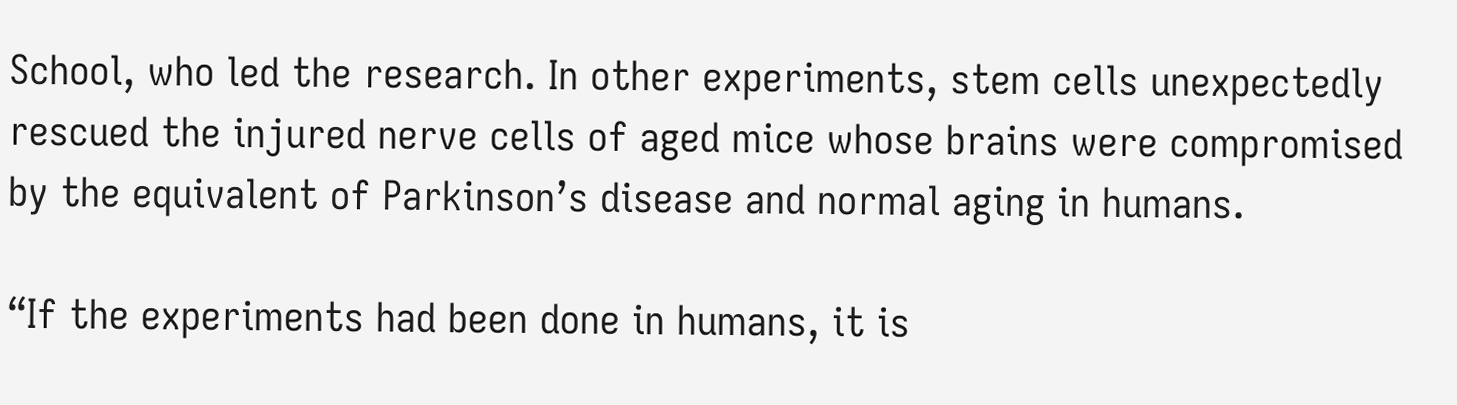School, who led the research. In other experiments, stem cells unexpectedly rescued the injured nerve cells of aged mice whose brains were compromised by the equivalent of Parkinson’s disease and normal aging in humans.

“If the experiments had been done in humans, it is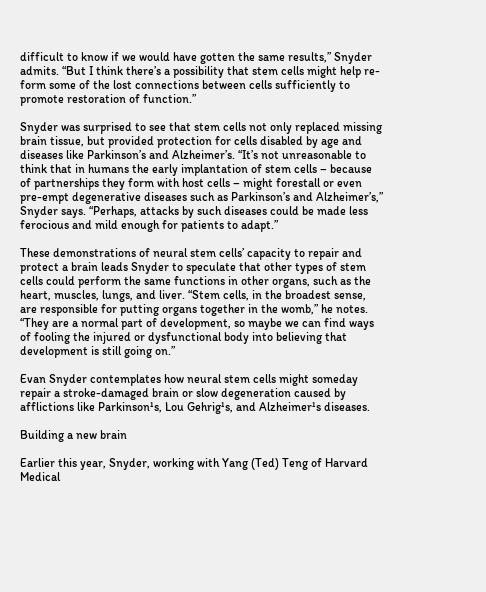difficult to know if we would have gotten the same results,” Snyder admits. “But I think there’s a possibility that stem cells might help re-form some of the lost connections between cells sufficiently to promote restoration of function.”

Snyder was surprised to see that stem cells not only replaced missing brain tissue, but provided protection for cells disabled by age and diseases like Parkinson’s and Alzheimer’s. “It’s not unreasonable to think that in humans the early implantation of stem cells – because of partnerships they form with host cells – might forestall or even pre-empt degenerative diseases such as Parkinson’s and Alzheimer’s,” Snyder says. “Perhaps, attacks by such diseases could be made less ferocious and mild enough for patients to adapt.”

These demonstrations of neural stem cells’ capacity to repair and protect a brain leads Snyder to speculate that other types of stem cells could perform the same functions in other organs, such as the heart, muscles, lungs, and liver. “Stem cells, in the broadest sense, are responsible for putting organs together in the womb,” he notes. “They are a normal part of development, so maybe we can find ways of fooling the injured or dysfunctional body into believing that development is still going on.”

Evan Snyder contemplates how neural stem cells might someday repair a stroke-damaged brain or slow degeneration caused by afflictions like Parkinson¹s, Lou Gehrig¹s, and Alzheimer¹s diseases.

Building a new brain

Earlier this year, Snyder, working with Yang (Ted) Teng of Harvard Medical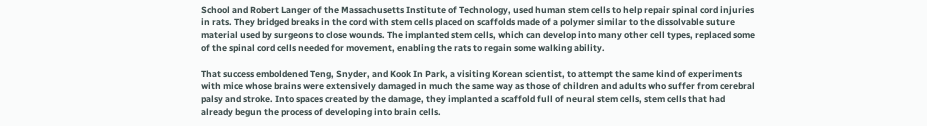School and Robert Langer of the Massachusetts Institute of Technology, used human stem cells to help repair spinal cord injuries in rats. They bridged breaks in the cord with stem cells placed on scaffolds made of a polymer similar to the dissolvable suture material used by surgeons to close wounds. The implanted stem cells, which can develop into many other cell types, replaced some of the spinal cord cells needed for movement, enabling the rats to regain some walking ability.

That success emboldened Teng, Snyder, and Kook In Park, a visiting Korean scientist, to attempt the same kind of experiments with mice whose brains were extensively damaged in much the same way as those of children and adults who suffer from cerebral palsy and stroke. Into spaces created by the damage, they implanted a scaffold full of neural stem cells, stem cells that had already begun the process of developing into brain cells.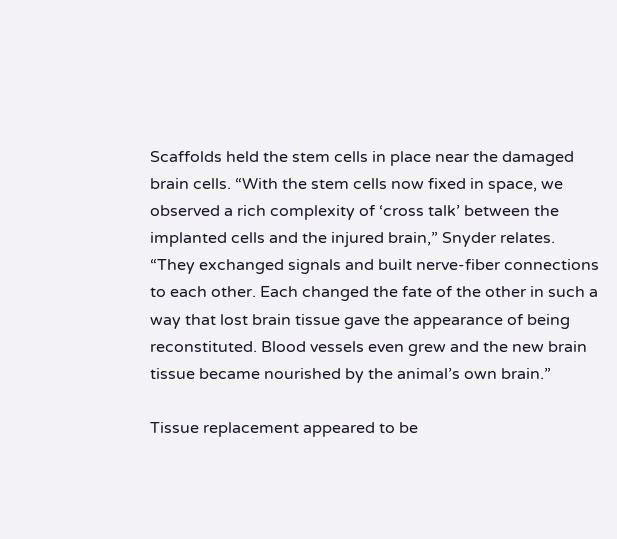Scaffolds held the stem cells in place near the damaged brain cells. “With the stem cells now fixed in space, we observed a rich complexity of ‘cross talk’ between the implanted cells and the injured brain,” Snyder relates. “They exchanged signals and built nerve-fiber connections to each other. Each changed the fate of the other in such a way that lost brain tissue gave the appearance of being reconstituted. Blood vessels even grew and the new brain tissue became nourished by the animal’s own brain.”

Tissue replacement appeared to be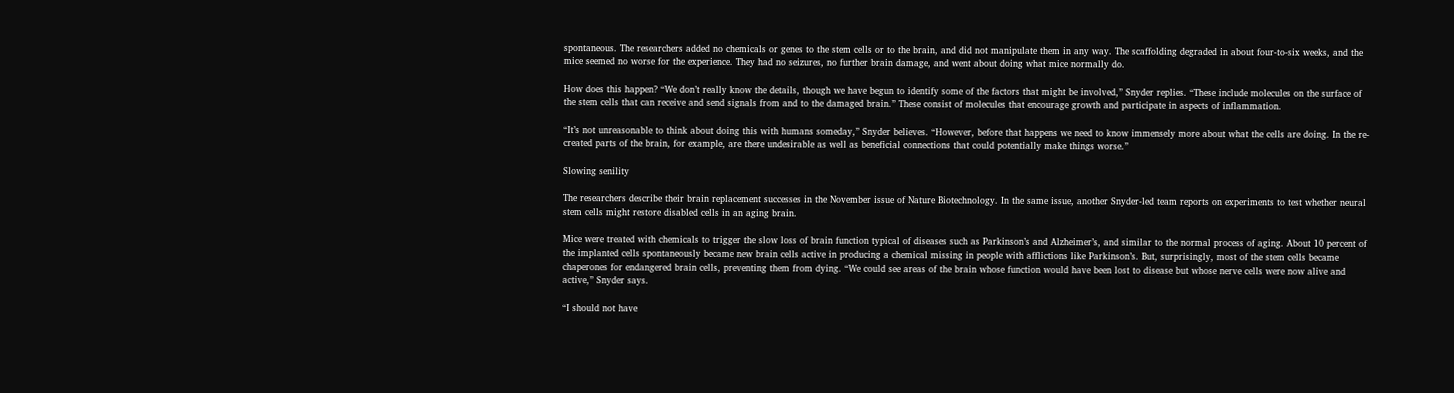spontaneous. The researchers added no chemicals or genes to the stem cells or to the brain, and did not manipulate them in any way. The scaffolding degraded in about four-to-six weeks, and the mice seemed no worse for the experience. They had no seizures, no further brain damage, and went about doing what mice normally do.

How does this happen? “We don’t really know the details, though we have begun to identify some of the factors that might be involved,” Snyder replies. “These include molecules on the surface of the stem cells that can receive and send signals from and to the damaged brain.” These consist of molecules that encourage growth and participate in aspects of inflammation.

“It’s not unreasonable to think about doing this with humans someday,” Snyder believes. “However, before that happens we need to know immensely more about what the cells are doing. In the re-created parts of the brain, for example, are there undesirable as well as beneficial connections that could potentially make things worse.”

Slowing senility

The researchers describe their brain replacement successes in the November issue of Nature Biotechnology. In the same issue, another Snyder-led team reports on experiments to test whether neural stem cells might restore disabled cells in an aging brain.

Mice were treated with chemicals to trigger the slow loss of brain function typical of diseases such as Parkinson’s and Alzheimer’s, and similar to the normal process of aging. About 10 percent of the implanted cells spontaneously became new brain cells active in producing a chemical missing in people with afflictions like Parkinson’s. But, surprisingly, most of the stem cells became chaperones for endangered brain cells, preventing them from dying. “We could see areas of the brain whose function would have been lost to disease but whose nerve cells were now alive and active,” Snyder says.

“I should not have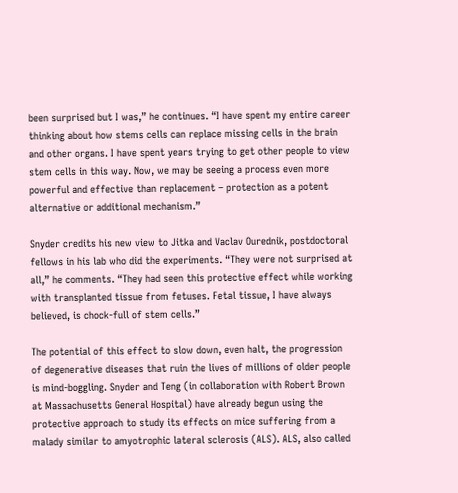been surprised but I was,” he continues. “I have spent my entire career thinking about how stems cells can replace missing cells in the brain and other organs. I have spent years trying to get other people to view stem cells in this way. Now, we may be seeing a process even more powerful and effective than replacement – protection as a potent alternative or additional mechanism.”

Snyder credits his new view to Jitka and Vaclav Ourednik, postdoctoral fellows in his lab who did the experiments. “They were not surprised at all,” he comments. “They had seen this protective effect while working with transplanted tissue from fetuses. Fetal tissue, I have always believed, is chock-full of stem cells.”

The potential of this effect to slow down, even halt, the progression of degenerative diseases that ruin the lives of millions of older people is mind-boggling. Snyder and Teng (in collaboration with Robert Brown at Massachusetts General Hospital) have already begun using the protective approach to study its effects on mice suffering from a malady similar to amyotrophic lateral sclerosis (ALS). ALS, also called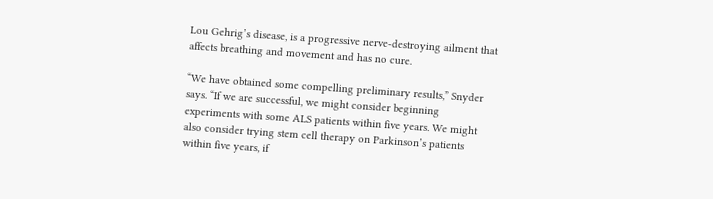Lou Gehrig’s disease, is a progressive nerve-destroying ailment that affects breathing and movement and has no cure.

“We have obtained some compelling preliminary results,” Snyder says. “If we are successful, we might consider beginning experiments with some ALS patients within five years. We might also consider trying stem cell therapy on Parkinson’s patients within five years, if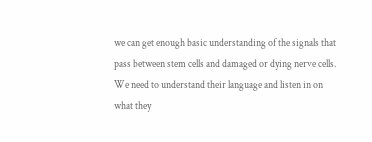we can get enough basic understanding of the signals that pass between stem cells and damaged or dying nerve cells. We need to understand their language and listen in on what they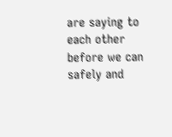are saying to each other before we can safely and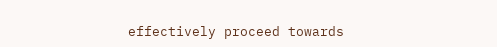effectively proceed towards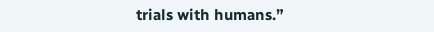trials with humans.”